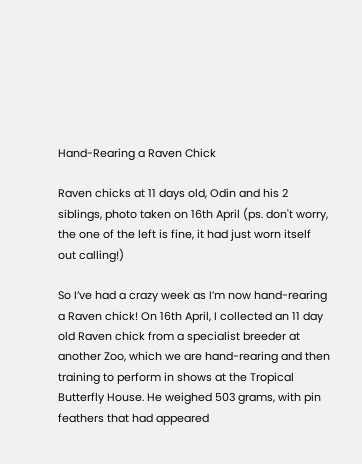Hand-Rearing a Raven Chick

Raven chicks at 11 days old, Odin and his 2 siblings, photo taken on 16th April (ps. don't worry, the one of the left is fine, it had just worn itself out calling!)

So I’ve had a crazy week as I’m now hand-rearing a Raven chick! On 16th April, I collected an 11 day old Raven chick from a specialist breeder at another Zoo, which we are hand-rearing and then training to perform in shows at the Tropical Butterfly House. He weighed 503 grams, with pin feathers that had appeared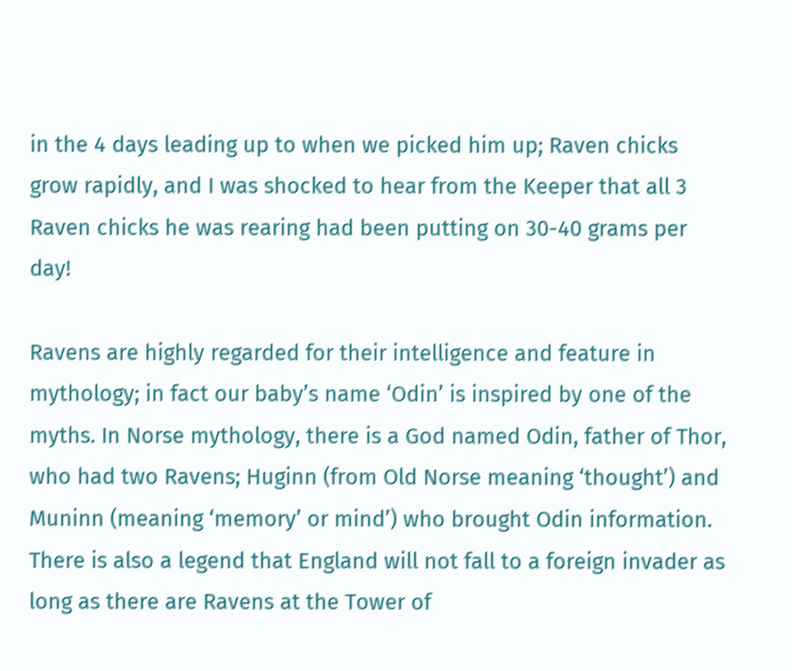in the 4 days leading up to when we picked him up; Raven chicks grow rapidly, and I was shocked to hear from the Keeper that all 3 Raven chicks he was rearing had been putting on 30-40 grams per day!

Ravens are highly regarded for their intelligence and feature in mythology; in fact our baby’s name ‘Odin’ is inspired by one of the myths. In Norse mythology, there is a God named Odin, father of Thor, who had two Ravens; Huginn (from Old Norse meaning ‘thought’) and Muninn (meaning ‘memory’ or mind’) who brought Odin information. There is also a legend that England will not fall to a foreign invader as long as there are Ravens at the Tower of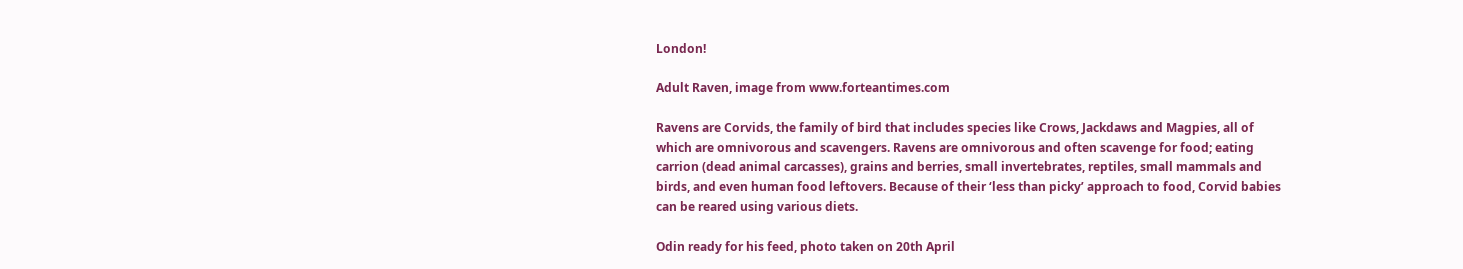London!

Adult Raven, image from www.forteantimes.com

Ravens are Corvids, the family of bird that includes species like Crows, Jackdaws and Magpies, all of which are omnivorous and scavengers. Ravens are omnivorous and often scavenge for food; eating carrion (dead animal carcasses), grains and berries, small invertebrates, reptiles, small mammals and birds, and even human food leftovers. Because of their ‘less than picky’ approach to food, Corvid babies can be reared using various diets.

Odin ready for his feed, photo taken on 20th April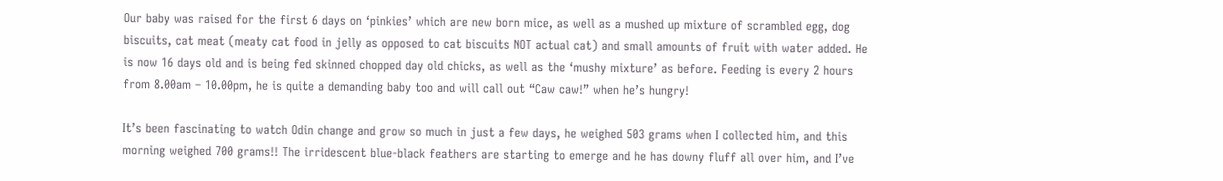Our baby was raised for the first 6 days on ‘pinkies’ which are new born mice, as well as a mushed up mixture of scrambled egg, dog biscuits, cat meat (meaty cat food in jelly as opposed to cat biscuits NOT actual cat) and small amounts of fruit with water added. He is now 16 days old and is being fed skinned chopped day old chicks, as well as the ‘mushy mixture’ as before. Feeding is every 2 hours from 8.00am – 10.00pm, he is quite a demanding baby too and will call out “Caw caw!” when he’s hungry!

It’s been fascinating to watch Odin change and grow so much in just a few days, he weighed 503 grams when I collected him, and this morning weighed 700 grams!! The irridescent blue-black feathers are starting to emerge and he has downy fluff all over him, and I’ve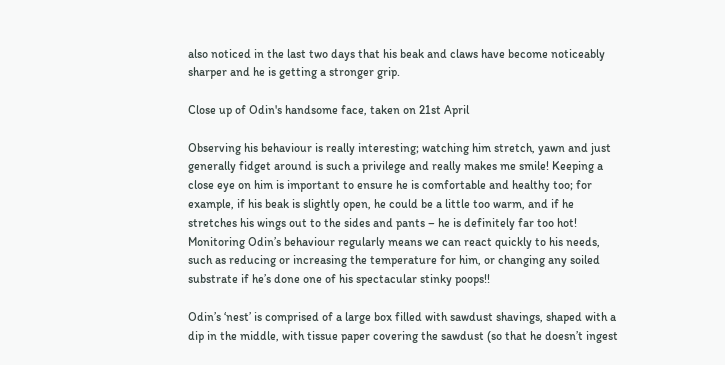also noticed in the last two days that his beak and claws have become noticeably sharper and he is getting a stronger grip.

Close up of Odin's handsome face, taken on 21st April

Observing his behaviour is really interesting; watching him stretch, yawn and just generally fidget around is such a privilege and really makes me smile! Keeping a close eye on him is important to ensure he is comfortable and healthy too; for example, if his beak is slightly open, he could be a little too warm, and if he stretches his wings out to the sides and pants – he is definitely far too hot! Monitoring Odin’s behaviour regularly means we can react quickly to his needs, such as reducing or increasing the temperature for him, or changing any soiled substrate if he’s done one of his spectacular stinky poops!!

Odin’s ‘nest’ is comprised of a large box filled with sawdust shavings, shaped with a dip in the middle, with tissue paper covering the sawdust (so that he doesn’t ingest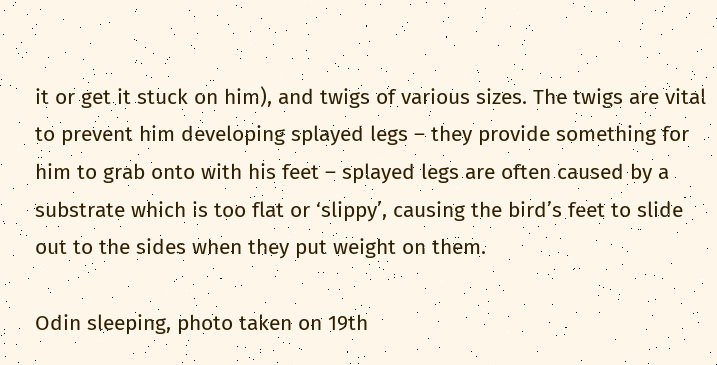it or get it stuck on him), and twigs of various sizes. The twigs are vital to prevent him developing splayed legs – they provide something for him to grab onto with his feet – splayed legs are often caused by a substrate which is too flat or ‘slippy’, causing the bird’s feet to slide out to the sides when they put weight on them.

Odin sleeping, photo taken on 19th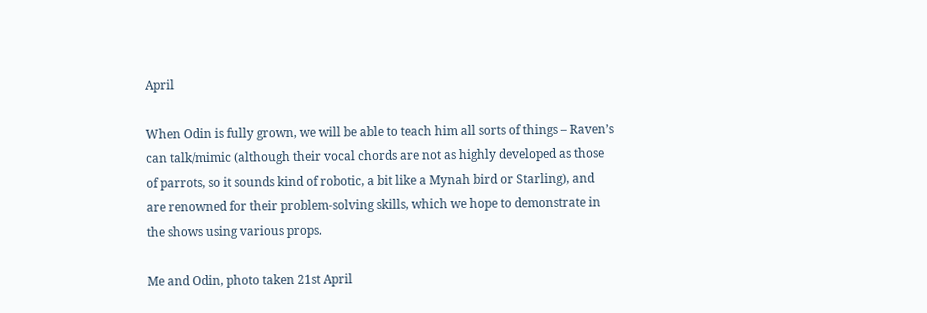April

When Odin is fully grown, we will be able to teach him all sorts of things – Raven’s can talk/mimic (although their vocal chords are not as highly developed as those of parrots, so it sounds kind of robotic, a bit like a Mynah bird or Starling), and are renowned for their problem-solving skills, which we hope to demonstrate in the shows using various props.

Me and Odin, photo taken 21st April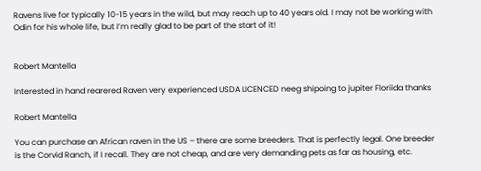Ravens live for typically 10-15 years in the wild, but may reach up to 40 years old. I may not be working with Odin for his whole life, but I’m really glad to be part of the start of it!


Robert Mantella

Interested in hand rearered Raven very experienced USDA LICENCED neeg shipoing to jupiter Floriida thanks

Robert Mantella

You can purchase an African raven in the US – there are some breeders. That is perfectly legal. One breeder is the Corvid Ranch, if I recall. They are not cheap, and are very demanding pets as far as housing, etc.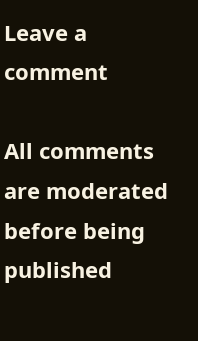Leave a comment

All comments are moderated before being published